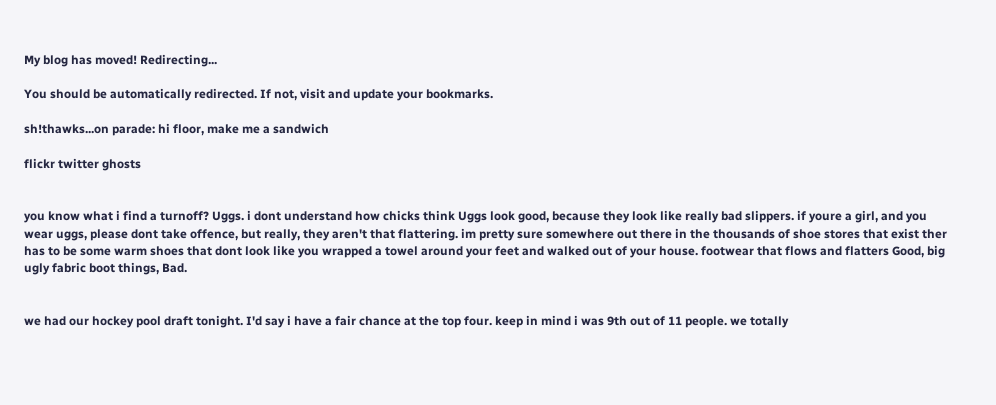My blog has moved! Redirecting...

You should be automatically redirected. If not, visit and update your bookmarks.

sh!thawks...on parade: hi floor, make me a sandwich

flickr twitter ghosts


you know what i find a turnoff? Uggs. i dont understand how chicks think Uggs look good, because they look like really bad slippers. if youre a girl, and you wear uggs, please dont take offence, but really, they aren't that flattering. im pretty sure somewhere out there in the thousands of shoe stores that exist ther has to be some warm shoes that dont look like you wrapped a towel around your feet and walked out of your house. footwear that flows and flatters Good, big ugly fabric boot things, Bad.


we had our hockey pool draft tonight. I'd say i have a fair chance at the top four. keep in mind i was 9th out of 11 people. we totally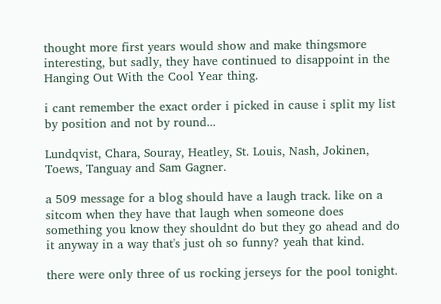thought more first years would show and make thingsmore interesting, but sadly, they have continued to disappoint in the Hanging Out With the Cool Year thing.

i cant remember the exact order i picked in cause i split my list by position and not by round...

Lundqvist, Chara, Souray, Heatley, St. Louis, Nash, Jokinen, Toews, Tanguay and Sam Gagner.

a 509 message for a blog should have a laugh track. like on a sitcom when they have that laugh when someone does something you know they shouldnt do but they go ahead and do it anyway in a way that's just oh so funny? yeah that kind.

there were only three of us rocking jerseys for the pool tonight.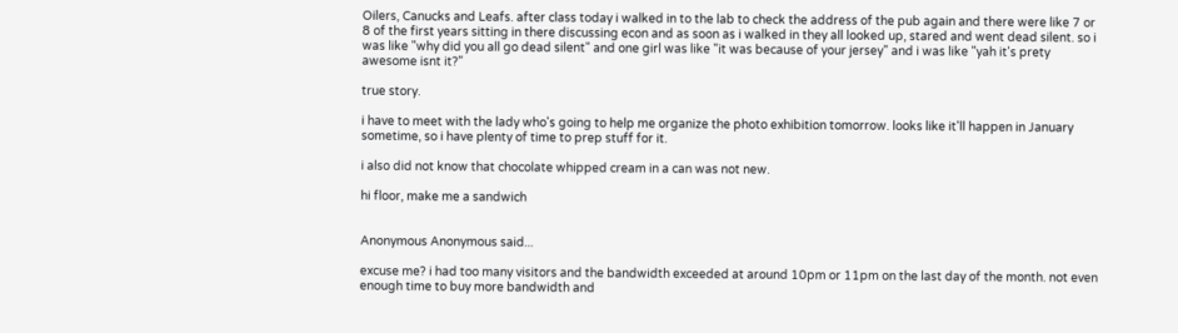Oilers, Canucks and Leafs. after class today i walked in to the lab to check the address of the pub again and there were like 7 or 8 of the first years sitting in there discussing econ and as soon as i walked in they all looked up, stared and went dead silent. so i was like "why did you all go dead silent" and one girl was like "it was because of your jersey" and i was like "yah it's prety awesome isnt it?"

true story.

i have to meet with the lady who's going to help me organize the photo exhibition tomorrow. looks like it'll happen in January sometime, so i have plenty of time to prep stuff for it.

i also did not know that chocolate whipped cream in a can was not new.

hi floor, make me a sandwich


Anonymous Anonymous said...

excuse me? i had too many visitors and the bandwidth exceeded at around 10pm or 11pm on the last day of the month. not even enough time to buy more bandwidth and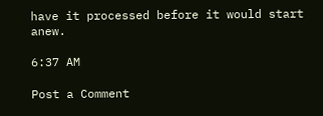have it processed before it would start anew.

6:37 AM

Post a Comment